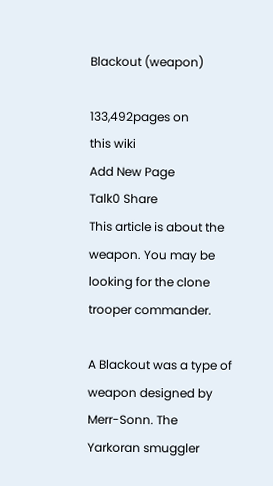Blackout (weapon)

133,492pages on
this wiki
Add New Page
Talk0 Share
This article is about the weapon. You may be looking for the clone trooper commander.

A Blackout was a type of weapon designed by Merr-Sonn. The Yarkoran smuggler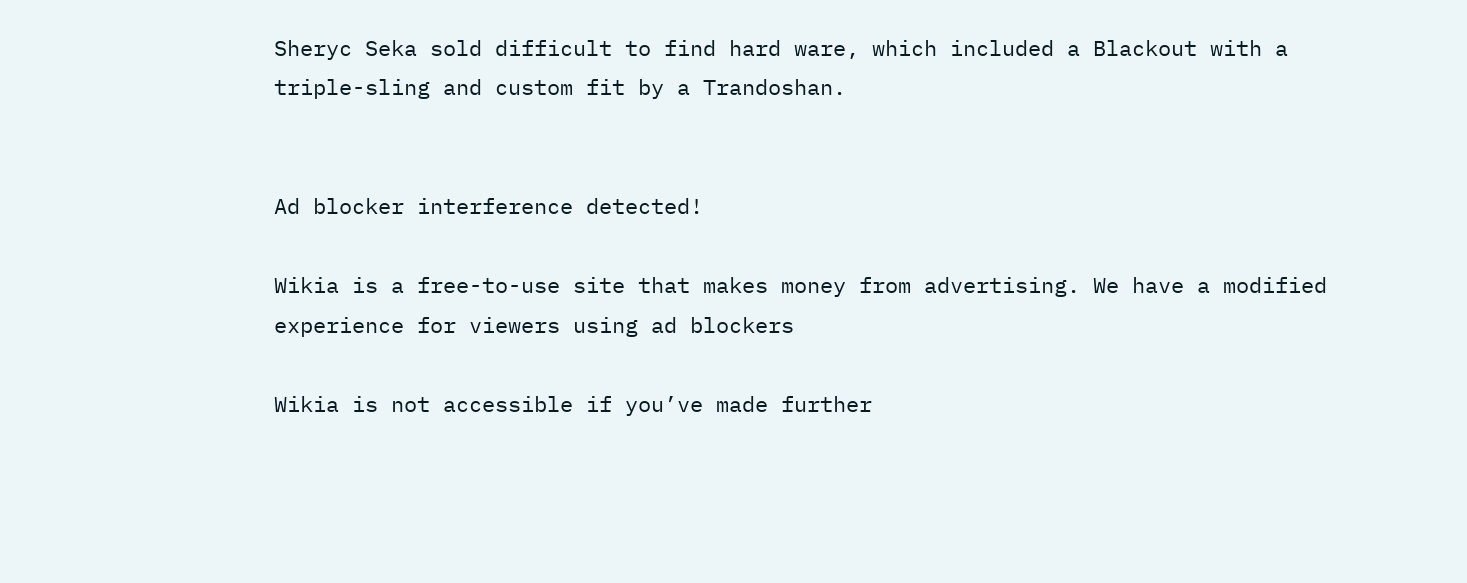Sheryc Seka sold difficult to find hard ware, which included a Blackout with a triple-sling and custom fit by a Trandoshan.


Ad blocker interference detected!

Wikia is a free-to-use site that makes money from advertising. We have a modified experience for viewers using ad blockers

Wikia is not accessible if you’ve made further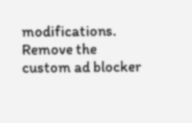modifications. Remove the custom ad blocker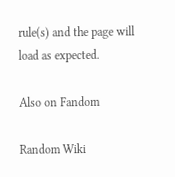rule(s) and the page will load as expected.

Also on Fandom

Random Wiki